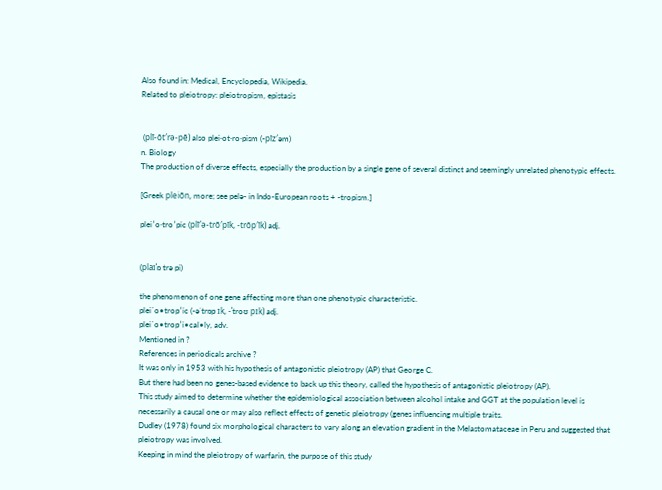Also found in: Medical, Encyclopedia, Wikipedia.
Related to pleiotropy: pleiotropism, epistasis


 (plī-ŏt′rə-pē) also plei·ot·ro·pism (-pĭz′əm)
n. Biology
The production of diverse effects, especially the production by a single gene of several distinct and seemingly unrelated phenotypic effects.

[Greek pleiōn, more; see pelə- in Indo-European roots + -tropism.]

plei′o·tro′pic (plī′ə-trō′pĭk, -trŏp′ĭk) adj.


(plaɪˈɒ trə pi)

the phenomenon of one gene affecting more than one phenotypic characteristic.
plei`o•trop′ic (-əˈtrɒp ɪk, -ˈtroʊ pɪk) adj.
plei`o•trop′i•cal•ly, adv.
Mentioned in ?
References in periodicals archive ?
It was only in 1953 with his hypothesis of antagonistic pleiotropy (AP) that George C.
But there had been no genes-based evidence to back up this theory, called the hypothesis of antagonistic pleiotropy (AP).
This study aimed to determine whether the epidemiological association between alcohol intake and GGT at the population level is necessarily a causal one or may also reflect effects of genetic pleiotropy (genes influencing multiple traits.
Dudley (1978) found six morphological characters to vary along an elevation gradient in the Melastomataceae in Peru and suggested that pleiotropy was involved.
Keeping in mind the pleiotropy of warfarin, the purpose of this study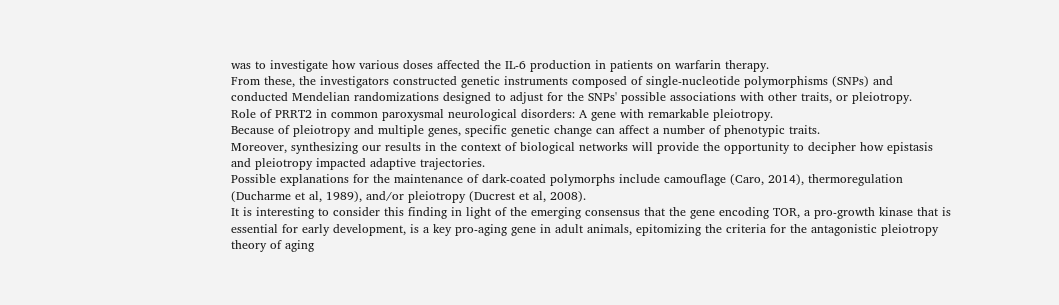was to investigate how various doses affected the IL-6 production in patients on warfarin therapy.
From these, the investigators constructed genetic instruments composed of single-nucleotide polymorphisms (SNPs) and conducted Mendelian randomizations designed to adjust for the SNPs' possible associations with other traits, or pleiotropy.
Role of PRRT2 in common paroxysmal neurological disorders: A gene with remarkable pleiotropy.
Because of pleiotropy and multiple genes, specific genetic change can affect a number of phenotypic traits.
Moreover, synthesizing our results in the context of biological networks will provide the opportunity to decipher how epistasis and pleiotropy impacted adaptive trajectories.
Possible explanations for the maintenance of dark-coated polymorphs include camouflage (Caro, 2014), thermoregulation (Ducharme et al, 1989), and/or pleiotropy (Ducrest et al, 2008).
It is interesting to consider this finding in light of the emerging consensus that the gene encoding TOR, a pro-growth kinase that is essential for early development, is a key pro-aging gene in adult animals, epitomizing the criteria for the antagonistic pleiotropy theory of aging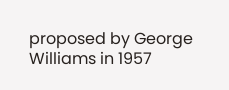proposed by George Williams in 1957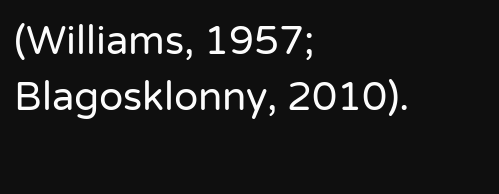(Williams, 1957; Blagosklonny, 2010).